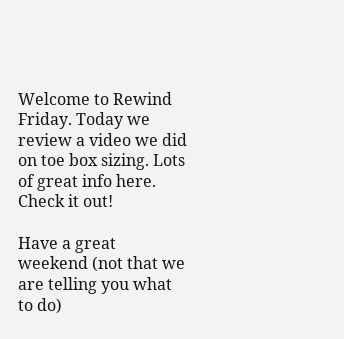Welcome to Rewind Friday. Today we review a video we did on toe box sizing. Lots of great info here. Check it out!

Have a great weekend (not that we are telling you what to do)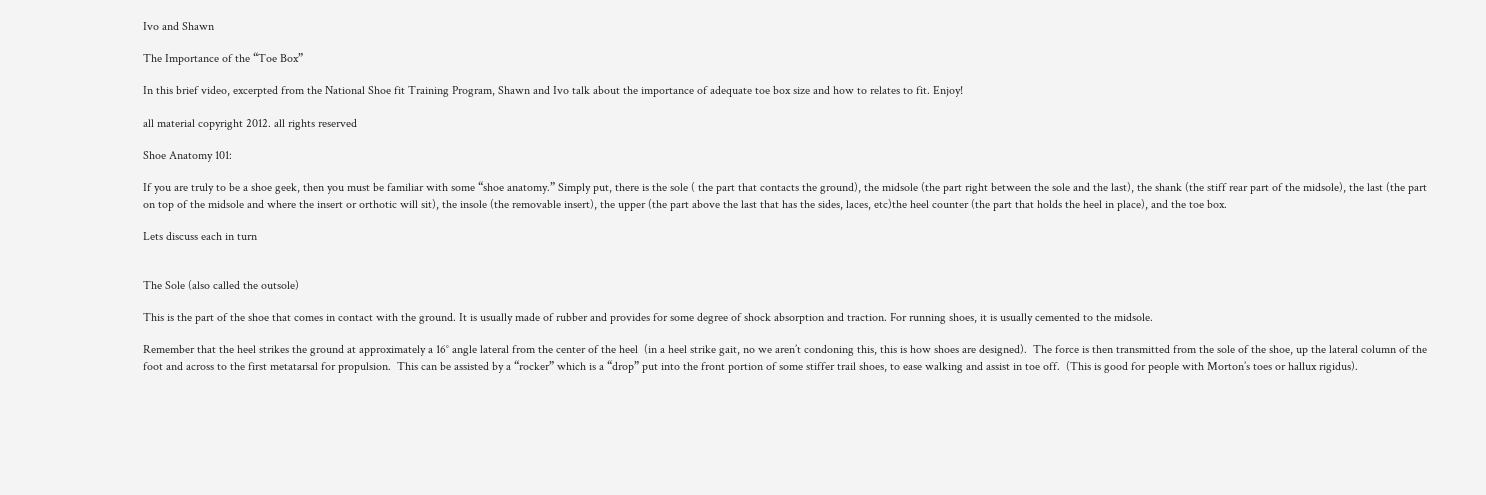Ivo and Shawn

The Importance of the “Toe Box”

In this brief video, excerpted from the National Shoe fit Training Program, Shawn and Ivo talk about the importance of adequate toe box size and how to relates to fit. Enjoy!

all material copyright 2012. all rights reserved

Shoe Anatomy 101:

If you are truly to be a shoe geek, then you must be familiar with some “shoe anatomy.” Simply put, there is the sole ( the part that contacts the ground), the midsole (the part right between the sole and the last), the shank (the stiff rear part of the midsole), the last (the part on top of the midsole and where the insert or orthotic will sit), the insole (the removable insert), the upper (the part above the last that has the sides, laces, etc)the heel counter (the part that holds the heel in place), and the toe box.

Lets discuss each in turn


The Sole (also called the outsole)

This is the part of the shoe that comes in contact with the ground. It is usually made of rubber and provides for some degree of shock absorption and traction. For running shoes, it is usually cemented to the midsole.

Remember that the heel strikes the ground at approximately a 16° angle lateral from the center of the heel  (in a heel strike gait, no we aren’t condoning this, this is how shoes are designed).  The force is then transmitted from the sole of the shoe, up the lateral column of the foot and across to the first metatarsal for propulsion.  This can be assisted by a “rocker” which is a “drop” put into the front portion of some stiffer trail shoes, to ease walking and assist in toe off.  (This is good for people with Morton’s toes or hallux rigidus).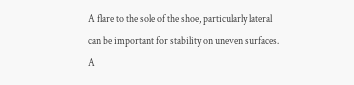A flare to the sole of the shoe, particularly lateral can be important for stability on uneven surfaces.  A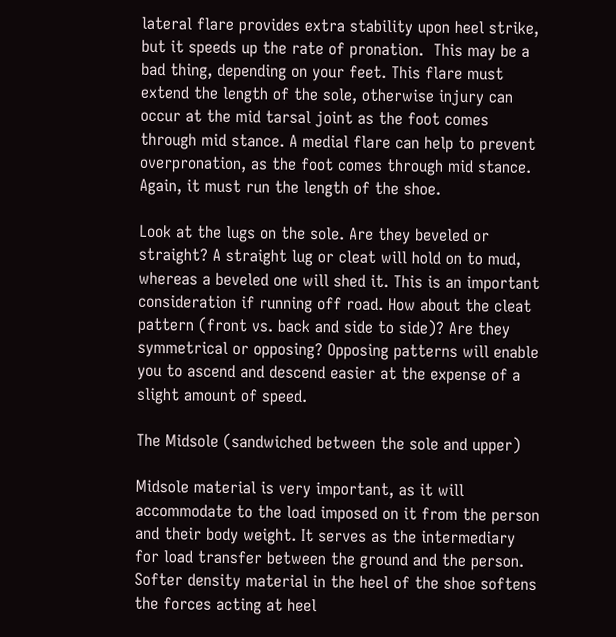lateral flare provides extra stability upon heel strike, but it speeds up the rate of pronation.  This may be a bad thing, depending on your feet. This flare must extend the length of the sole, otherwise injury can occur at the mid tarsal joint as the foot comes through mid stance. A medial flare can help to prevent overpronation, as the foot comes through mid stance. Again, it must run the length of the shoe.

Look at the lugs on the sole. Are they beveled or straight? A straight lug or cleat will hold on to mud, whereas a beveled one will shed it. This is an important consideration if running off road. How about the cleat pattern (front vs. back and side to side)? Are they symmetrical or opposing? Opposing patterns will enable you to ascend and descend easier at the expense of a slight amount of speed.

The Midsole (sandwiched between the sole and upper)

Midsole material is very important, as it will accommodate to the load imposed on it from the person and their body weight. It serves as the intermediary for load transfer between the ground and the person.  Softer density material in the heel of the shoe softens the forces acting at heel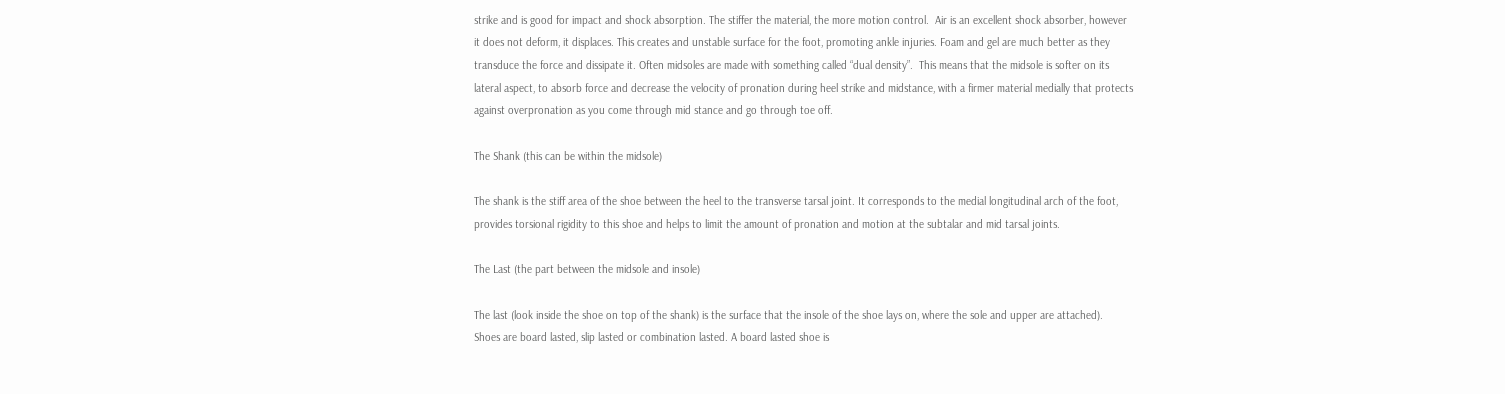strike and is good for impact and shock absorption. The stiffer the material, the more motion control.  Air is an excellent shock absorber, however it does not deform, it displaces. This creates and unstable surface for the foot, promoting ankle injuries. Foam and gel are much better as they transduce the force and dissipate it. Often midsoles are made with something called “dual density”.  This means that the midsole is softer on its lateral aspect, to absorb force and decrease the velocity of pronation during heel strike and midstance, with a firmer material medially that protects against overpronation as you come through mid stance and go through toe off.

The Shank (this can be within the midsole)

The shank is the stiff area of the shoe between the heel to the transverse tarsal joint. It corresponds to the medial longitudinal arch of the foot, provides torsional rigidity to this shoe and helps to limit the amount of pronation and motion at the subtalar and mid tarsal joints.

The Last (the part between the midsole and insole)

The last (look inside the shoe on top of the shank) is the surface that the insole of the shoe lays on, where the sole and upper are attached).    Shoes are board lasted, slip lasted or combination lasted. A board lasted shoe is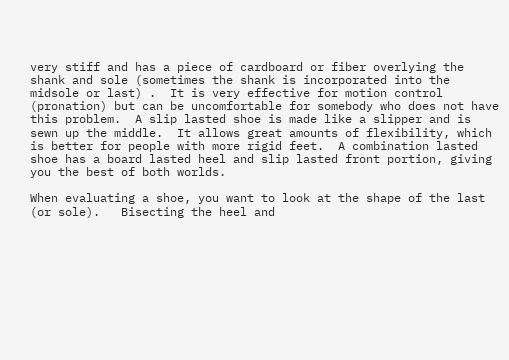very stiff and has a piece of cardboard or fiber overlying the shank and sole (sometimes the shank is incorporated into the midsole or last) .  It is very effective for motion control (pronation) but can be uncomfortable for somebody who does not have this problem.  A slip lasted shoe is made like a slipper and is sewn up the middle.  It allows great amounts of flexibility, which is better for people with more rigid feet.  A combination lasted shoe has a board lasted heel and slip lasted front portion, giving you the best of both worlds.

When evaluating a shoe, you want to look at the shape of the last (or sole).   Bisecting the heel and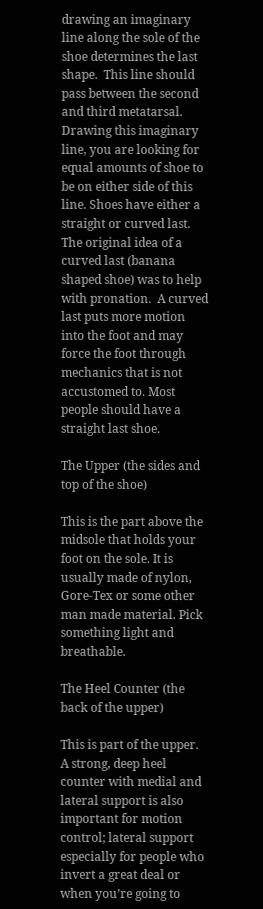drawing an imaginary line along the sole of the shoe determines the last shape.  This line should pass between the second and third metatarsal.  Drawing this imaginary line, you are looking for equal amounts of shoe to be on either side of this line. Shoes have either a straight or curved last.  The original idea of a curved last (banana shaped shoe) was to help with pronation.  A curved last puts more motion into the foot and may force the foot through mechanics that is not accustomed to. Most people should have a straight last shoe.

The Upper (the sides and top of the shoe)

This is the part above the midsole that holds your foot on the sole. It is usually made of nylon, Gore-Tex or some other man made material. Pick something light and breathable.

The Heel Counter (the back of the upper)

This is part of the upper. A strong, deep heel counter with medial and lateral support is also important for motion control; lateral support especially for people who invert a great deal or when you’re going to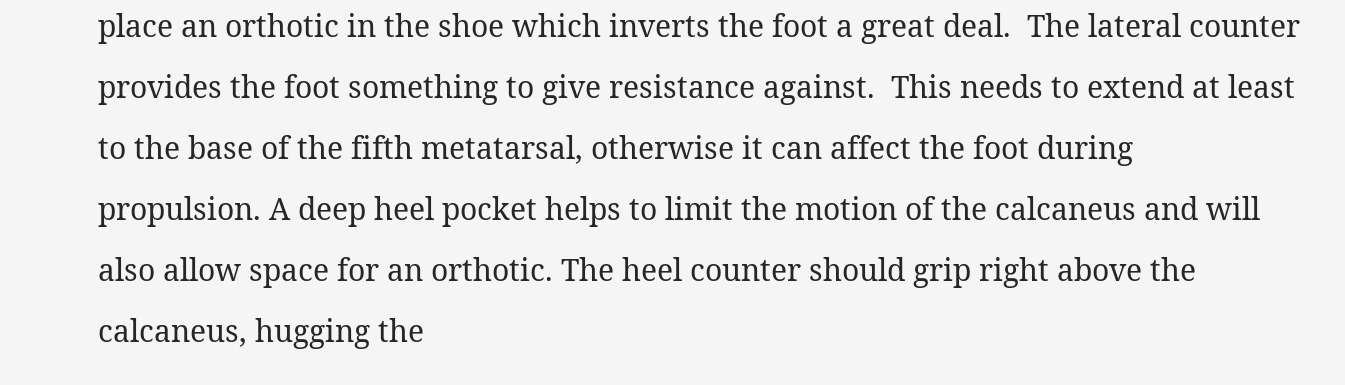place an orthotic in the shoe which inverts the foot a great deal.  The lateral counter provides the foot something to give resistance against.  This needs to extend at least to the base of the fifth metatarsal, otherwise it can affect the foot during propulsion. A deep heel pocket helps to limit the motion of the calcaneus and will also allow space for an orthotic. The heel counter should grip right above the calcaneus, hugging the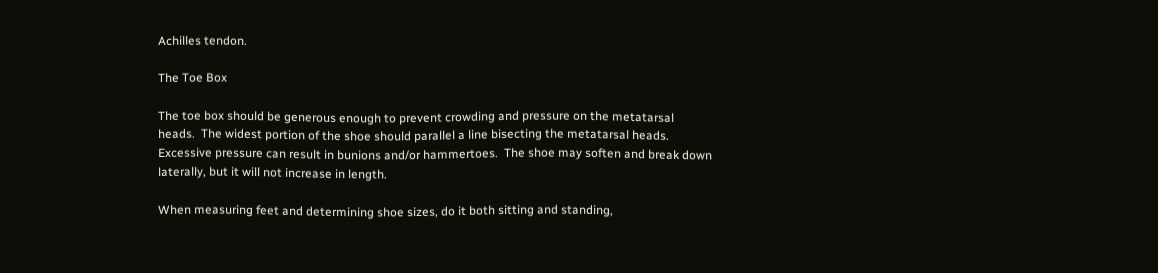Achilles tendon.

The Toe Box

The toe box should be generous enough to prevent crowding and pressure on the metatarsal heads.  The widest portion of the shoe should parallel a line bisecting the metatarsal heads.  Excessive pressure can result in bunions and/or hammertoes.  The shoe may soften and break down laterally, but it will not increase in length.

When measuring feet and determining shoe sizes, do it both sitting and standing,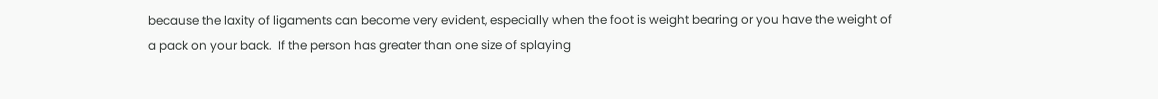because the laxity of ligaments can become very evident, especially when the foot is weight bearing or you have the weight of a pack on your back.  If the person has greater than one size of splaying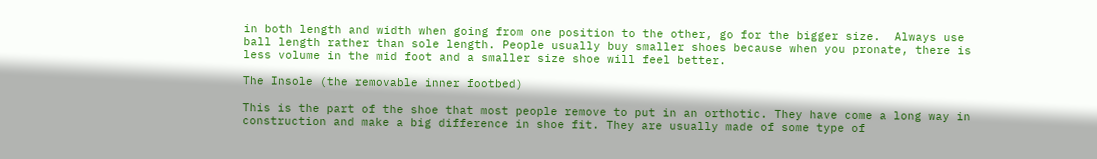in both length and width when going from one position to the other, go for the bigger size.  Always use ball length rather than sole length. People usually buy smaller shoes because when you pronate, there is less volume in the mid foot and a smaller size shoe will feel better.

The Insole (the removable inner footbed)

This is the part of the shoe that most people remove to put in an orthotic. They have come a long way in construction and make a big difference in shoe fit. They are usually made of some type of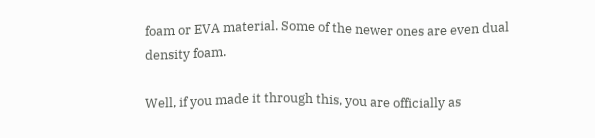foam or EVA material. Some of the newer ones are even dual density foam.

Well, if you made it through this, you are officially as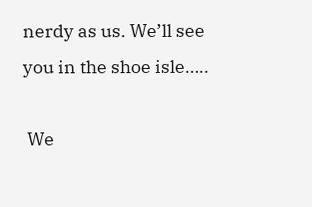nerdy as us. We’ll see you in the shoe isle…..

 We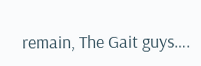remain, The Gait guys….